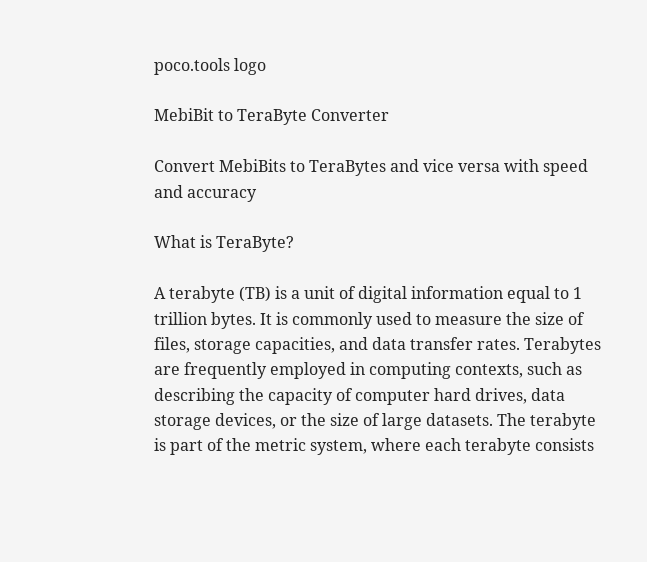poco.tools logo

MebiBit to TeraByte Converter

Convert MebiBits to TeraBytes and vice versa with speed and accuracy

What is TeraByte?

A terabyte (TB) is a unit of digital information equal to 1 trillion bytes. It is commonly used to measure the size of files, storage capacities, and data transfer rates. Terabytes are frequently employed in computing contexts, such as describing the capacity of computer hard drives, data storage devices, or the size of large datasets. The terabyte is part of the metric system, where each terabyte consists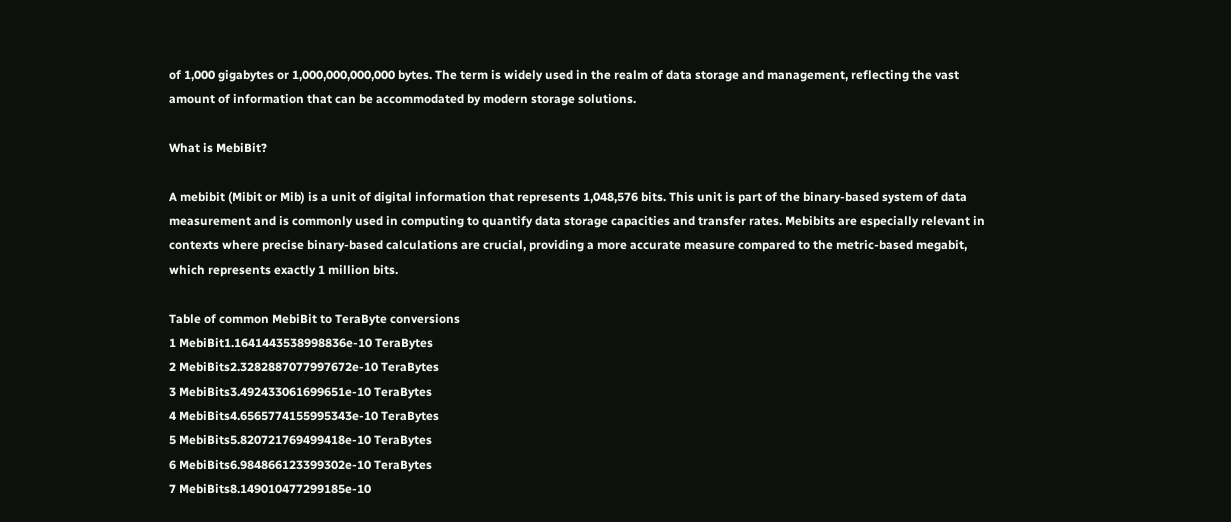of 1,000 gigabytes or 1,000,000,000,000 bytes. The term is widely used in the realm of data storage and management, reflecting the vast amount of information that can be accommodated by modern storage solutions.

What is MebiBit?

A mebibit (Mibit or Mib) is a unit of digital information that represents 1,048,576 bits. This unit is part of the binary-based system of data measurement and is commonly used in computing to quantify data storage capacities and transfer rates. Mebibits are especially relevant in contexts where precise binary-based calculations are crucial, providing a more accurate measure compared to the metric-based megabit, which represents exactly 1 million bits.

Table of common MebiBit to TeraByte conversions
1 MebiBit1.1641443538998836e-10 TeraBytes
2 MebiBits2.3282887077997672e-10 TeraBytes
3 MebiBits3.492433061699651e-10 TeraBytes
4 MebiBits4.6565774155995343e-10 TeraBytes
5 MebiBits5.820721769499418e-10 TeraBytes
6 MebiBits6.984866123399302e-10 TeraBytes
7 MebiBits8.149010477299185e-10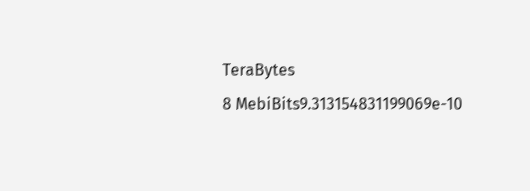TeraBytes
8 MebiBits9.313154831199069e-10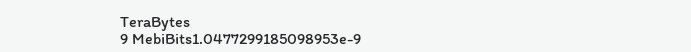TeraBytes
9 MebiBits1.0477299185098953e-9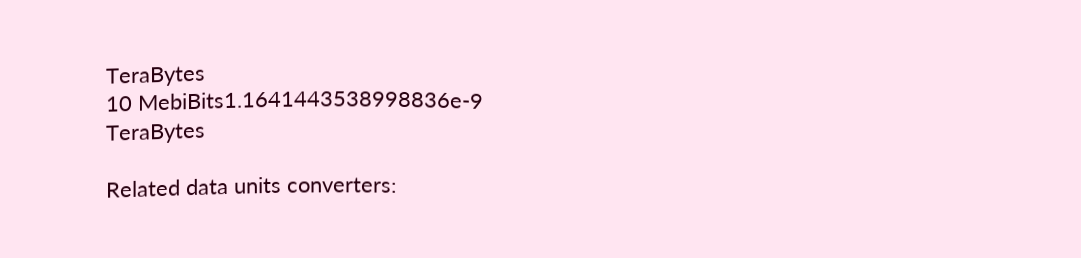TeraBytes
10 MebiBits1.1641443538998836e-9 TeraBytes

Related data units converters: